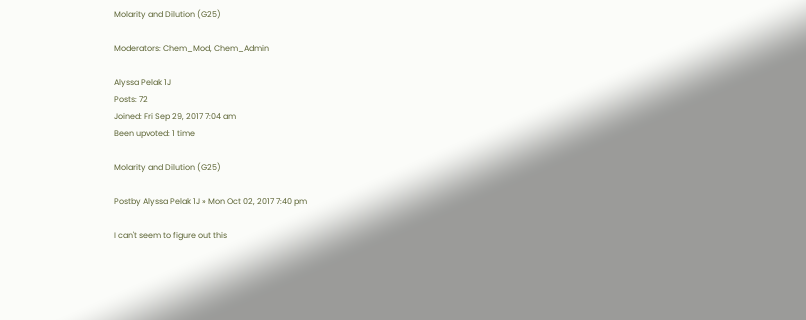Molarity and Dilution (G25)

Moderators: Chem_Mod, Chem_Admin

Alyssa Pelak 1J
Posts: 72
Joined: Fri Sep 29, 2017 7:04 am
Been upvoted: 1 time

Molarity and Dilution (G25)

Postby Alyssa Pelak 1J » Mon Oct 02, 2017 7:40 pm

I can't seem to figure out this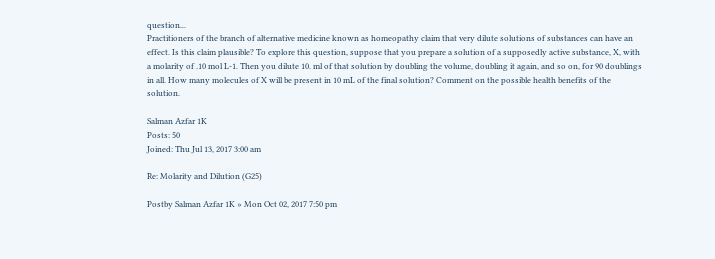question...
Practitioners of the branch of alternative medicine known as homeopathy claim that very dilute solutions of substances can have an effect. Is this claim plausible? To explore this question, suppose that you prepare a solution of a supposedly active substance, X, with a molarity of .10 mol L-1. Then you dilute 10. ml of that solution by doubling the volume, doubling it again, and so on, for 90 doublings in all. How many molecules of X will be present in 10 mL of the final solution? Comment on the possible health benefits of the solution.

Salman Azfar 1K
Posts: 50
Joined: Thu Jul 13, 2017 3:00 am

Re: Molarity and Dilution (G25)

Postby Salman Azfar 1K » Mon Oct 02, 2017 7:50 pm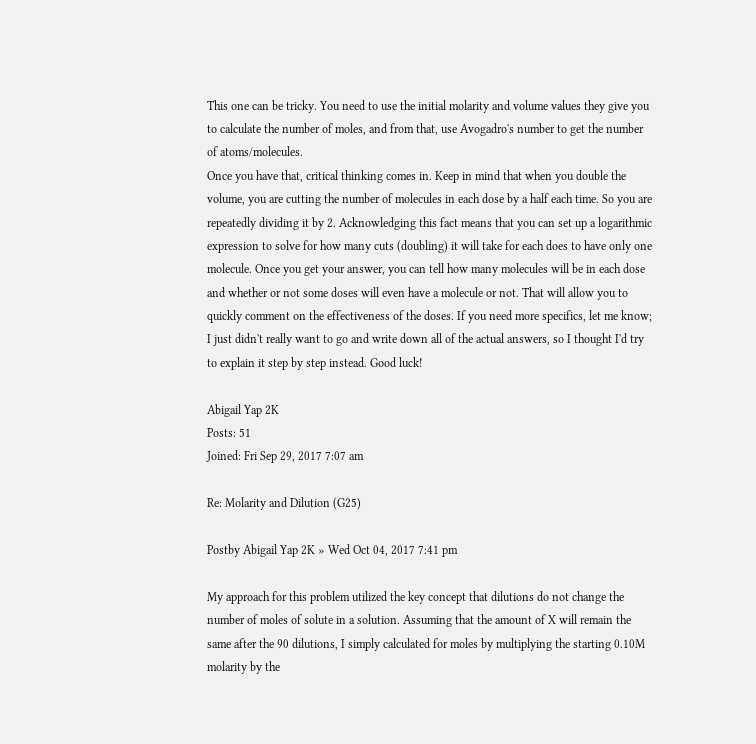This one can be tricky. You need to use the initial molarity and volume values they give you to calculate the number of moles, and from that, use Avogadro's number to get the number of atoms/molecules.
Once you have that, critical thinking comes in. Keep in mind that when you double the volume, you are cutting the number of molecules in each dose by a half each time. So you are repeatedly dividing it by 2. Acknowledging this fact means that you can set up a logarithmic expression to solve for how many cuts (doubling) it will take for each does to have only one molecule. Once you get your answer, you can tell how many molecules will be in each dose and whether or not some doses will even have a molecule or not. That will allow you to quickly comment on the effectiveness of the doses. If you need more specifics, let me know; I just didn't really want to go and write down all of the actual answers, so I thought I'd try to explain it step by step instead. Good luck!

Abigail Yap 2K
Posts: 51
Joined: Fri Sep 29, 2017 7:07 am

Re: Molarity and Dilution (G25)

Postby Abigail Yap 2K » Wed Oct 04, 2017 7:41 pm

My approach for this problem utilized the key concept that dilutions do not change the number of moles of solute in a solution. Assuming that the amount of X will remain the same after the 90 dilutions, I simply calculated for moles by multiplying the starting 0.10M molarity by the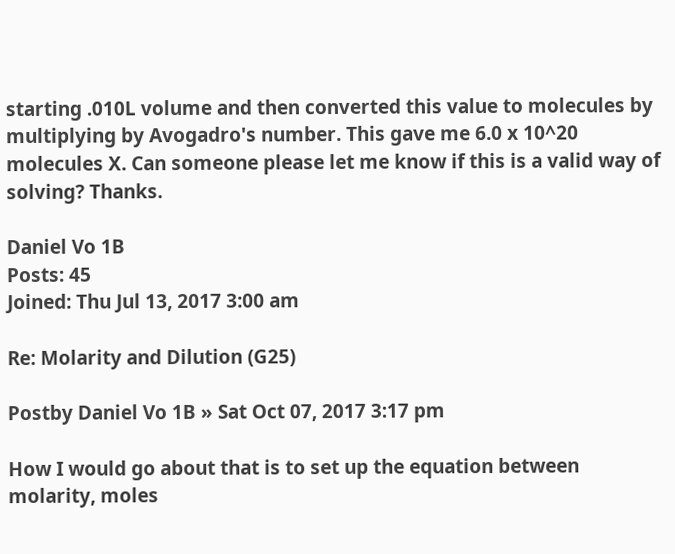starting .010L volume and then converted this value to molecules by multiplying by Avogadro's number. This gave me 6.0 x 10^20 molecules X. Can someone please let me know if this is a valid way of solving? Thanks.

Daniel Vo 1B
Posts: 45
Joined: Thu Jul 13, 2017 3:00 am

Re: Molarity and Dilution (G25)

Postby Daniel Vo 1B » Sat Oct 07, 2017 3:17 pm

How I would go about that is to set up the equation between molarity, moles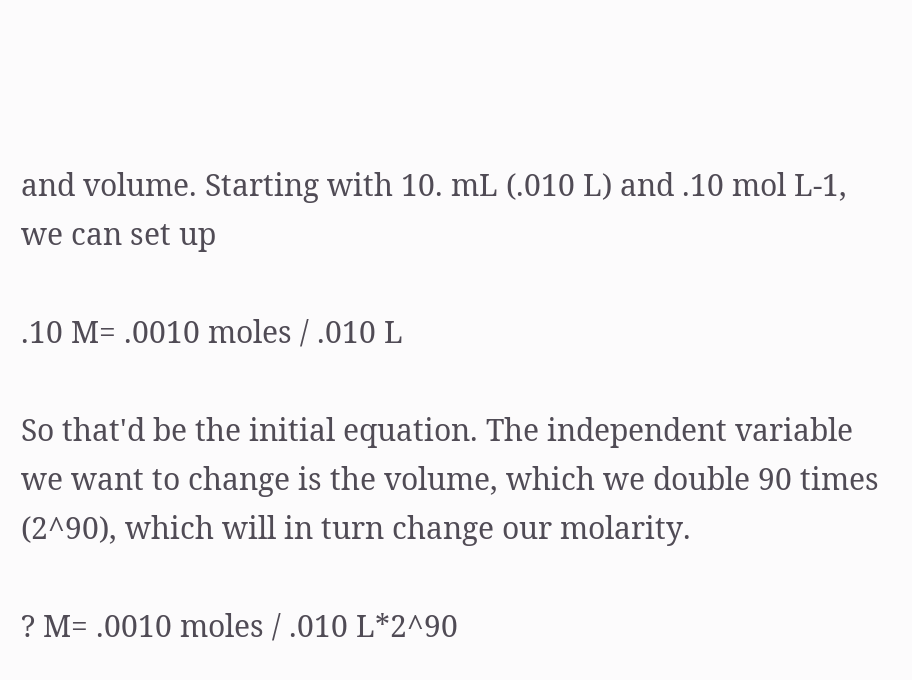and volume. Starting with 10. mL (.010 L) and .10 mol L-1, we can set up

.10 M= .0010 moles / .010 L

So that'd be the initial equation. The independent variable we want to change is the volume, which we double 90 times (2^90), which will in turn change our molarity.

? M= .0010 moles / .010 L*2^90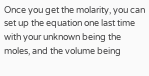Once you get the molarity, you can set up the equation one last time with your unknown being the moles, and the volume being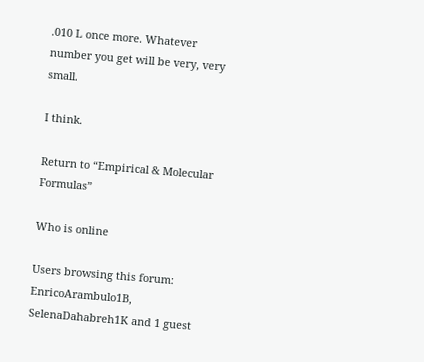.010 L once more. Whatever number you get will be very, very small.

I think.

Return to “Empirical & Molecular Formulas”

Who is online

Users browsing this forum: EnricoArambulo1B, SelenaDahabreh1K and 1 guest